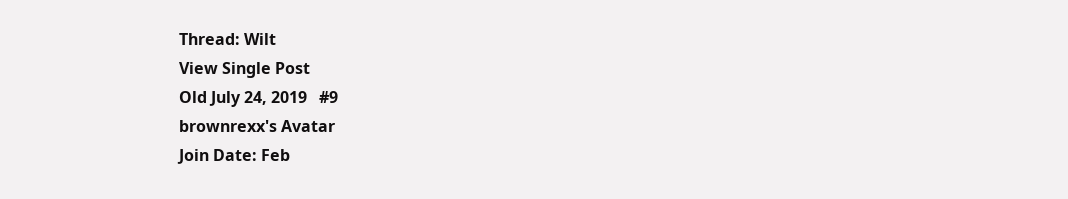Thread: Wilt
View Single Post
Old July 24, 2019   #9
brownrexx's Avatar
Join Date: Feb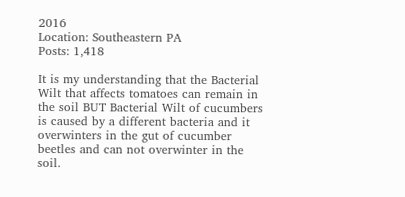2016
Location: Southeastern PA
Posts: 1,418

It is my understanding that the Bacterial Wilt that affects tomatoes can remain in the soil BUT Bacterial Wilt of cucumbers is caused by a different bacteria and it overwinters in the gut of cucumber beetles and can not overwinter in the soil.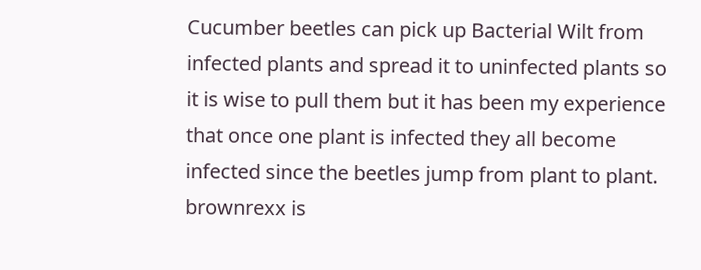Cucumber beetles can pick up Bacterial Wilt from infected plants and spread it to uninfected plants so it is wise to pull them but it has been my experience that once one plant is infected they all become infected since the beetles jump from plant to plant.
brownrexx is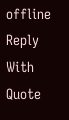offline   Reply With Quote